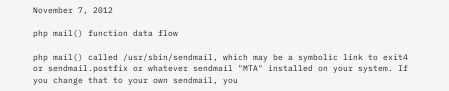November 7, 2012

php mail() function data flow

php mail() called /usr/sbin/sendmail, which may be a symbolic link to exit4 or sendmail.postfix or whatever sendmail "MTA" installed on your system. If you change that to your own sendmail, you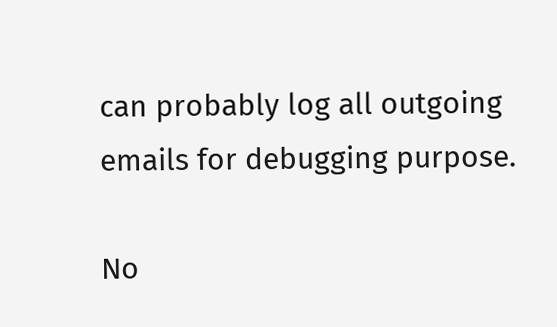can probably log all outgoing emails for debugging purpose.

No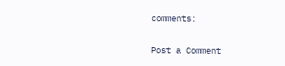comments:

Post a Comment